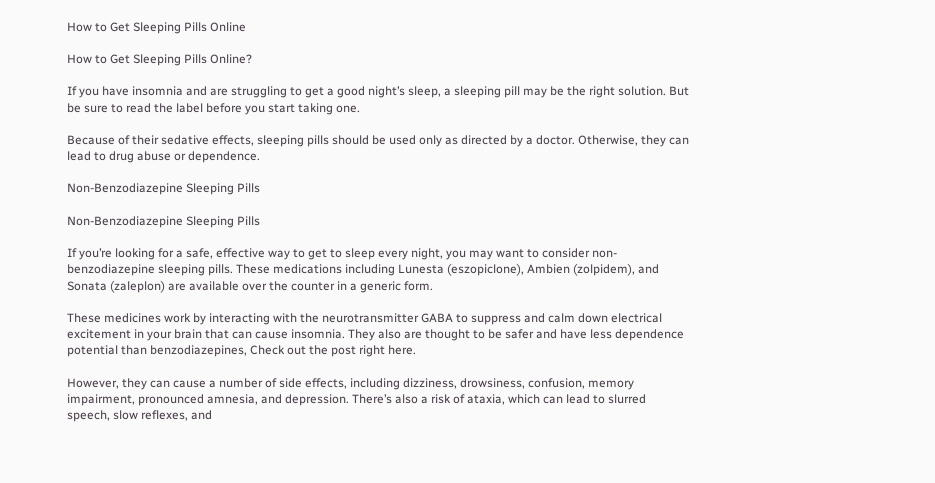How to Get Sleeping Pills Online

How to Get Sleeping Pills Online?

If you have insomnia and are struggling to get a good night’s sleep, a sleeping pill may be the right solution. But be sure to read the label before you start taking one.

Because of their sedative effects, sleeping pills should be used only as directed by a doctor. Otherwise, they can lead to drug abuse or dependence.

Non-Benzodiazepine Sleeping Pills

Non-Benzodiazepine Sleeping Pills

If you’re looking for a safe, effective way to get to sleep every night, you may want to consider non-benzodiazepine sleeping pills. These medications including Lunesta (eszopiclone), Ambien (zolpidem), and Sonata (zaleplon) are available over the counter in a generic form.

These medicines work by interacting with the neurotransmitter GABA to suppress and calm down electrical excitement in your brain that can cause insomnia. They also are thought to be safer and have less dependence potential than benzodiazepines, Check out the post right here.

However, they can cause a number of side effects, including dizziness, drowsiness, confusion, memory impairment, pronounced amnesia, and depression. There’s also a risk of ataxia, which can lead to slurred speech, slow reflexes, and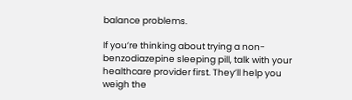balance problems.

If you’re thinking about trying a non-benzodiazepine sleeping pill, talk with your healthcare provider first. They’ll help you weigh the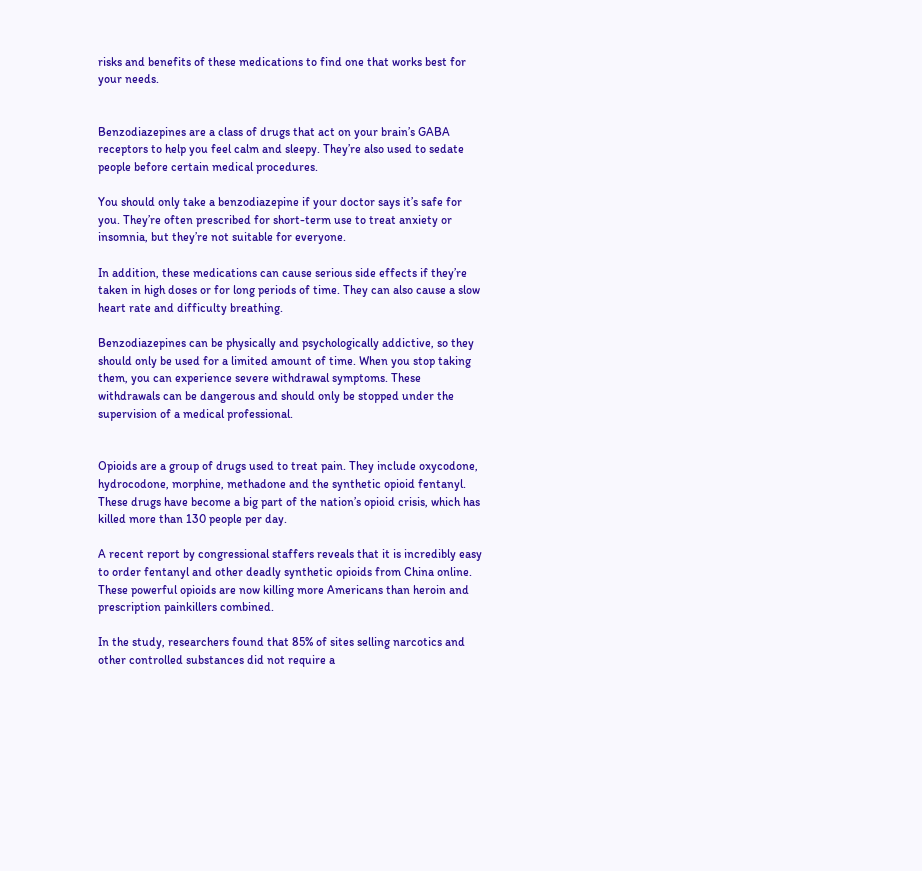risks and benefits of these medications to find one that works best for your needs.


Benzodiazepines are a class of drugs that act on your brain’s GABA receptors to help you feel calm and sleepy. They’re also used to sedate people before certain medical procedures.

You should only take a benzodiazepine if your doctor says it’s safe for you. They’re often prescribed for short-term use to treat anxiety or insomnia, but they’re not suitable for everyone.

In addition, these medications can cause serious side effects if they’re taken in high doses or for long periods of time. They can also cause a slow heart rate and difficulty breathing.

Benzodiazepines can be physically and psychologically addictive, so they should only be used for a limited amount of time. When you stop taking them, you can experience severe withdrawal symptoms. These withdrawals can be dangerous and should only be stopped under the supervision of a medical professional.


Opioids are a group of drugs used to treat pain. They include oxycodone, hydrocodone, morphine, methadone and the synthetic opioid fentanyl. These drugs have become a big part of the nation’s opioid crisis, which has killed more than 130 people per day.

A recent report by congressional staffers reveals that it is incredibly easy to order fentanyl and other deadly synthetic opioids from China online. These powerful opioids are now killing more Americans than heroin and prescription painkillers combined.

In the study, researchers found that 85% of sites selling narcotics and other controlled substances did not require a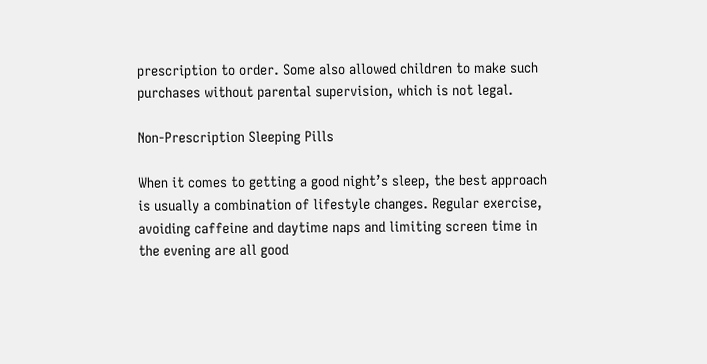prescription to order. Some also allowed children to make such purchases without parental supervision, which is not legal.

Non-Prescription Sleeping Pills

When it comes to getting a good night’s sleep, the best approach is usually a combination of lifestyle changes. Regular exercise, avoiding caffeine and daytime naps and limiting screen time in the evening are all good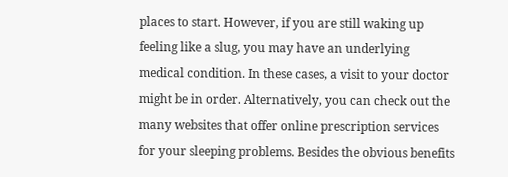places to start. However, if you are still waking up feeling like a slug, you may have an underlying medical condition. In these cases, a visit to your doctor might be in order. Alternatively, you can check out the many websites that offer online prescription services for your sleeping problems. Besides the obvious benefits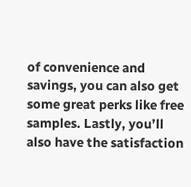of convenience and savings, you can also get some great perks like free samples. Lastly, you’ll also have the satisfaction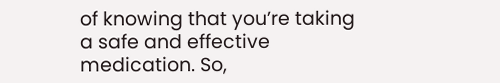of knowing that you’re taking a safe and effective medication. So,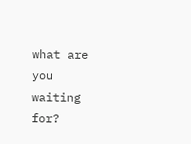what are you waiting for?